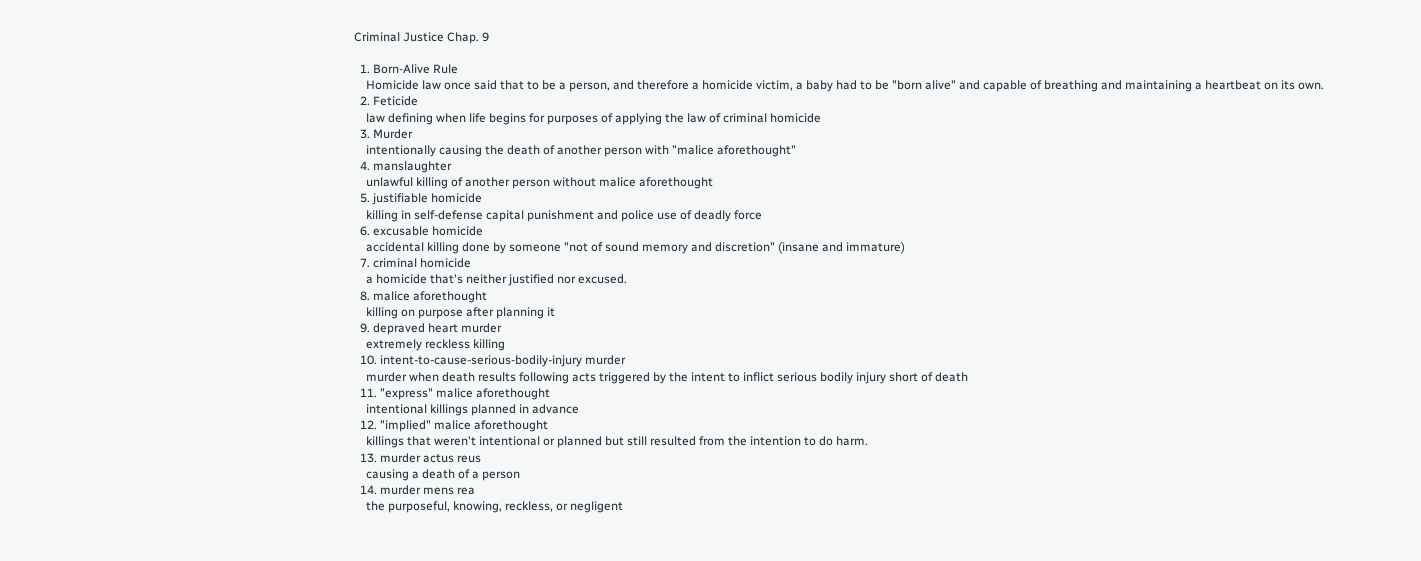Criminal Justice Chap. 9

  1. Born-Alive Rule
    Homicide law once said that to be a person, and therefore a homicide victim, a baby had to be "born alive" and capable of breathing and maintaining a heartbeat on its own.
  2. Feticide
    law defining when life begins for purposes of applying the law of criminal homicide
  3. Murder
    intentionally causing the death of another person with "malice aforethought"
  4. manslaughter
    unlawful killing of another person without malice aforethought
  5. justifiable homicide
    killing in self-defense capital punishment and police use of deadly force
  6. excusable homicide
    accidental killing done by someone "not of sound memory and discretion" (insane and immature)
  7. criminal homicide
    a homicide that's neither justified nor excused.
  8. malice aforethought
    killing on purpose after planning it
  9. depraved heart murder
    extremely reckless killing
  10. intent-to-cause-serious-bodily-injury murder
    murder when death results following acts triggered by the intent to inflict serious bodily injury short of death
  11. "express" malice aforethought
    intentional killings planned in advance
  12. "implied" malice aforethought
    killings that weren't intentional or planned but still resulted from the intention to do harm.
  13. murder actus reus
    causing a death of a person
  14. murder mens rea
    the purposeful, knowing, reckless, or negligent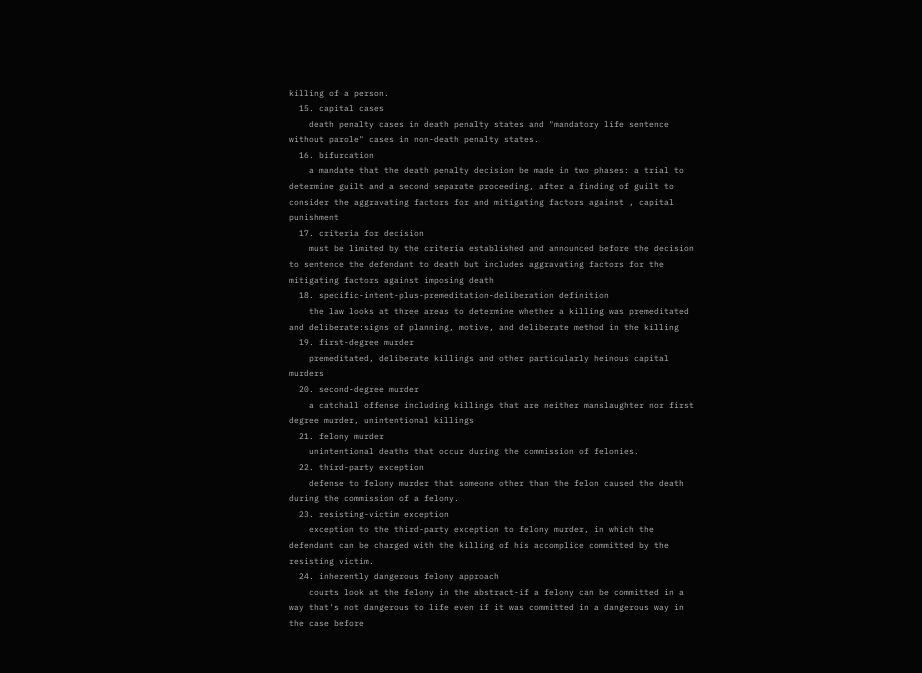killing of a person.
  15. capital cases
    death penalty cases in death penalty states and "mandatory life sentence without parole" cases in non-death penalty states.
  16. bifurcation
    a mandate that the death penalty decision be made in two phases: a trial to determine guilt and a second separate proceeding, after a finding of guilt to consider the aggravating factors for and mitigating factors against , capital punishment
  17. criteria for decision
    must be limited by the criteria established and announced before the decision to sentence the defendant to death but includes aggravating factors for the mitigating factors against imposing death
  18. specific-intent-plus-premeditation-deliberation definition
    the law looks at three areas to determine whether a killing was premeditated and deliberate:signs of planning, motive, and deliberate method in the killing
  19. first-degree murder
    premeditated, deliberate killings and other particularly heinous capital murders
  20. second-degree murder
    a catchall offense including killings that are neither manslaughter nor first degree murder, unintentional killings
  21. felony murder
    unintentional deaths that occur during the commission of felonies.
  22. third-party exception
    defense to felony murder that someone other than the felon caused the death during the commission of a felony.
  23. resisting-victim exception
    exception to the third-party exception to felony murder, in which the defendant can be charged with the killing of his accomplice committed by the resisting victim.
  24. inherently dangerous felony approach
    courts look at the felony in the abstract-if a felony can be committed in a way that's not dangerous to life even if it was committed in a dangerous way in the case before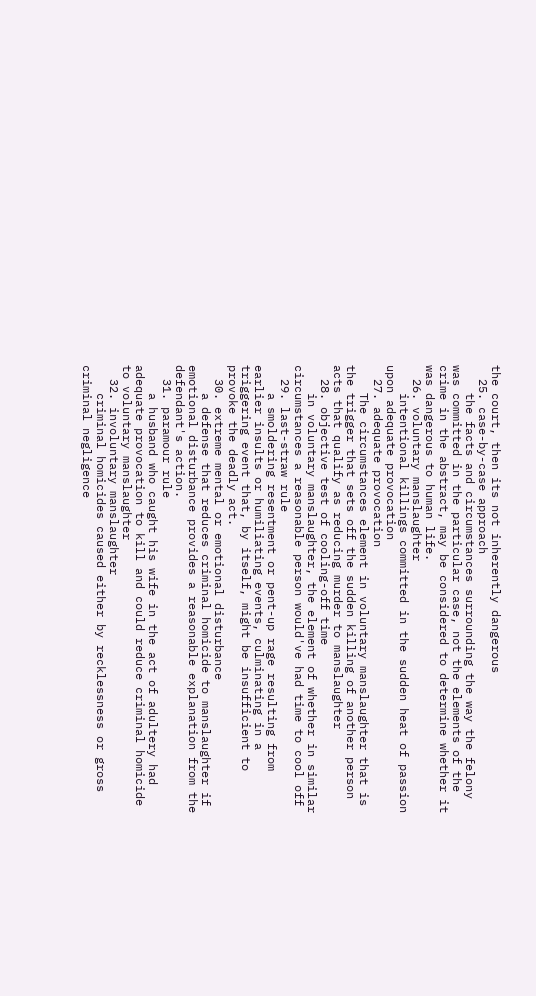the court, then its not inherently dangerous
  25. case-by-case approach
    the facts and circumstances surrounding the way the felony was committed in the particular case, not the elements of the crime in the abstract, may be considered to determine whether it was dangerous to human life.
  26. voluntary manslaughter
    intentional killings committed in the sudden heat of passion upon adequate provocation
  27. adequate provocation
    The circumstances element in voluntary manslaughter that is the trigger that sets off the sudden killing of another person acts that qualify as reducing murder to manslaughter
  28. objective test of cooling-off time
    in voluntary manslaughter, the element of whether in similar circumstances a reasonable person would've had time to cool off
  29. last-straw rule
    a smoldering resentment or pent-up rage resulting from earlier insults or humiliating events, culminating in a triggering event that, by itself, might be insufficient to provoke the deadly act.
  30. extreme mental or emotional disturbance
    a defense that reduces criminal homicide to manslaughter if emotional disturbance provides a reasonable explanation from the defendant's action.
  31. paramour rule
    a husband who caught his wife in the act of adultery had adequate provocation to kill and could reduce criminal homicide to voluntary manslaughter
  32. involuntary manslaughter
    criminal homicides caused either by recklessness or gross criminal negligence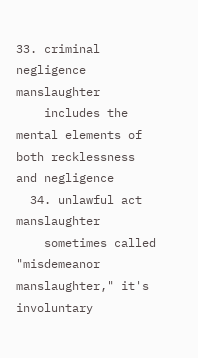33. criminal negligence manslaughter
    includes the mental elements of both recklessness and negligence
  34. unlawful act manslaughter
    sometimes called "misdemeanor manslaughter," it's involuntary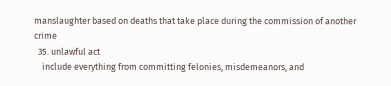manslaughter based on deaths that take place during the commission of another crime
  35. unlawful act
    include everything from committing felonies, misdemeanors, and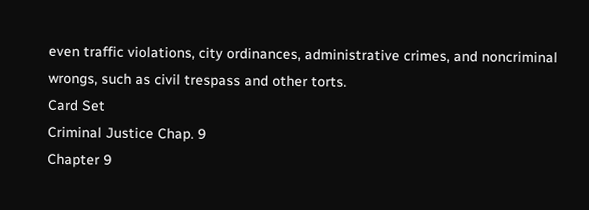even traffic violations, city ordinances, administrative crimes, and noncriminal wrongs, such as civil trespass and other torts.
Card Set
Criminal Justice Chap. 9
Chapter 9